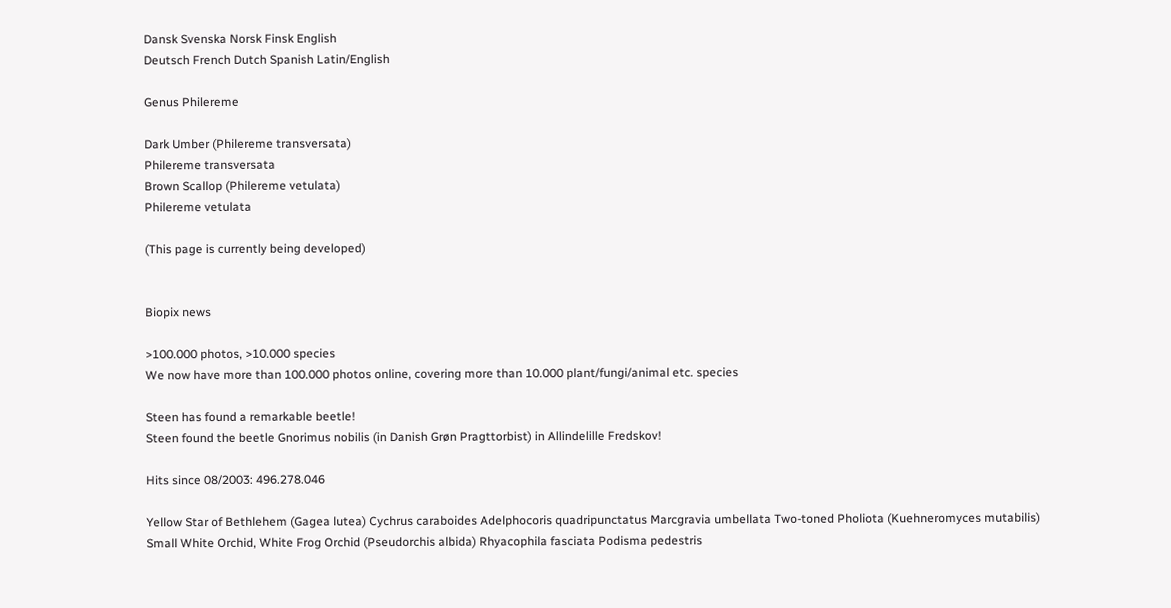Dansk Svenska Norsk Finsk English
Deutsch French Dutch Spanish Latin/English

Genus Philereme

Dark Umber (Philereme transversata)
Philereme transversata
Brown Scallop (Philereme vetulata)
Philereme vetulata

(This page is currently being developed)


Biopix news

>100.000 photos, >10.000 species
We now have more than 100.000 photos online, covering more than 10.000 plant/fungi/animal etc. species

Steen has found a remarkable beetle!
Steen found the beetle Gnorimus nobilis (in Danish Grøn Pragttorbist) in Allindelille Fredskov!

Hits since 08/2003: 496.278.046

Yellow Star of Bethlehem (Gagea lutea) Cychrus caraboides Adelphocoris quadripunctatus Marcgravia umbellata Two-toned Pholiota (Kuehneromyces mutabilis) Small White Orchid, White Frog Orchid (Pseudorchis albida) Rhyacophila fasciata Podisma pedestris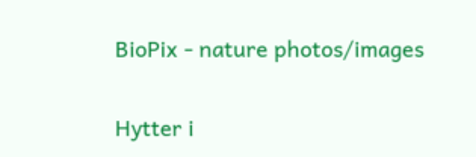BioPix - nature photos/images

Hytter i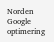Norden Google optimering